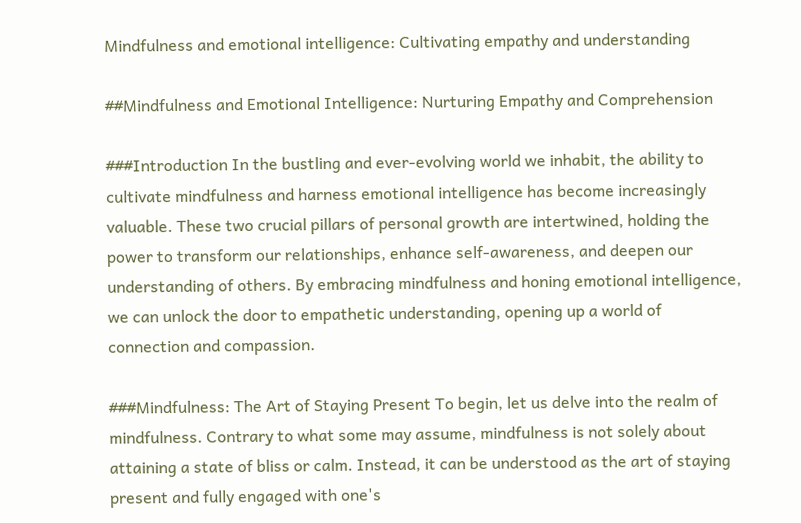Mindfulness and emotional intelligence: Cultivating empathy and understanding

##Mindfulness and Emotional Intelligence: Nurturing Empathy and Comprehension

###Introduction In the bustling and ever-evolving world we inhabit, the ability to cultivate mindfulness and harness emotional intelligence has become increasingly valuable. These two crucial pillars of personal growth are intertwined, holding the power to transform our relationships, enhance self-awareness, and deepen our understanding of others. By embracing mindfulness and honing emotional intelligence, we can unlock the door to empathetic understanding, opening up a world of connection and compassion.

###Mindfulness: The Art of Staying Present To begin, let us delve into the realm of mindfulness. Contrary to what some may assume, mindfulness is not solely about attaining a state of bliss or calm. Instead, it can be understood as the art of staying present and fully engaged with one's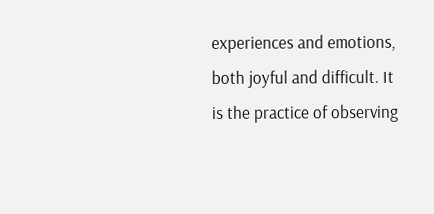experiences and emotions, both joyful and difficult. It is the practice of observing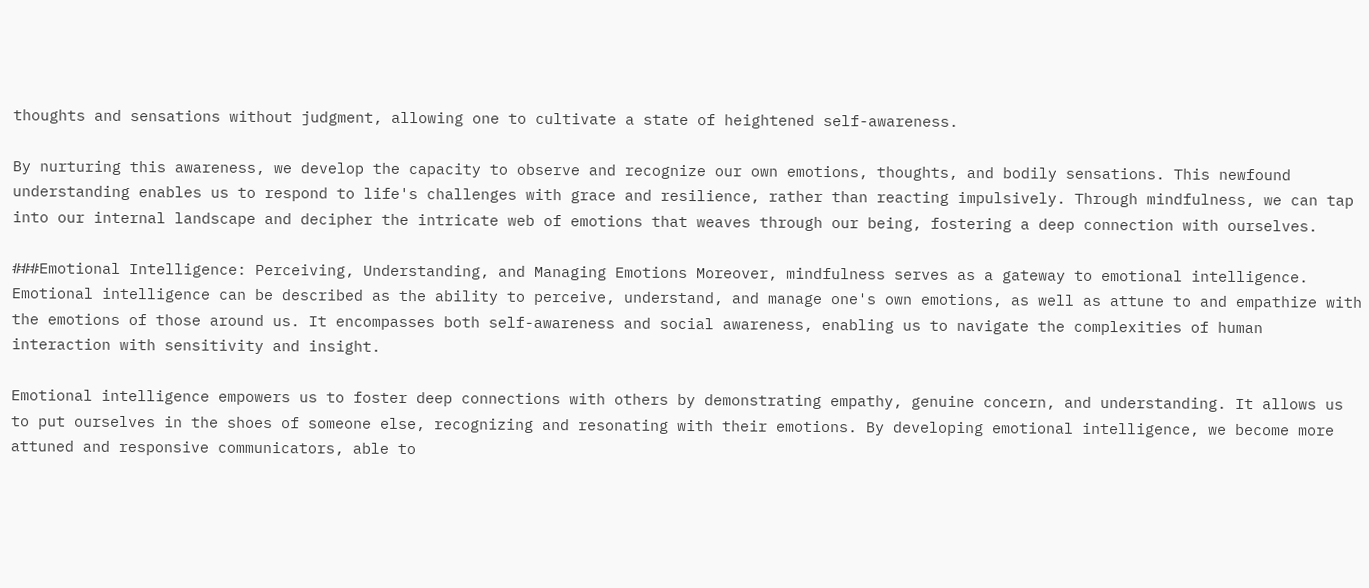thoughts and sensations without judgment, allowing one to cultivate a state of heightened self-awareness.

By nurturing this awareness, we develop the capacity to observe and recognize our own emotions, thoughts, and bodily sensations. This newfound understanding enables us to respond to life's challenges with grace and resilience, rather than reacting impulsively. Through mindfulness, we can tap into our internal landscape and decipher the intricate web of emotions that weaves through our being, fostering a deep connection with ourselves.

###Emotional Intelligence: Perceiving, Understanding, and Managing Emotions Moreover, mindfulness serves as a gateway to emotional intelligence. Emotional intelligence can be described as the ability to perceive, understand, and manage one's own emotions, as well as attune to and empathize with the emotions of those around us. It encompasses both self-awareness and social awareness, enabling us to navigate the complexities of human interaction with sensitivity and insight.

Emotional intelligence empowers us to foster deep connections with others by demonstrating empathy, genuine concern, and understanding. It allows us to put ourselves in the shoes of someone else, recognizing and resonating with their emotions. By developing emotional intelligence, we become more attuned and responsive communicators, able to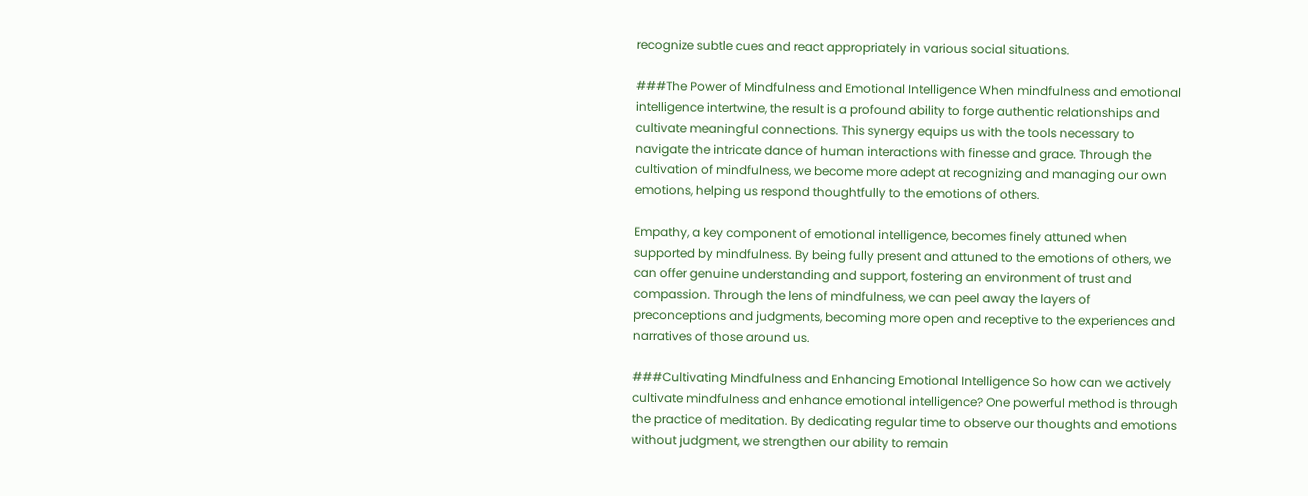recognize subtle cues and react appropriately in various social situations.

###The Power of Mindfulness and Emotional Intelligence When mindfulness and emotional intelligence intertwine, the result is a profound ability to forge authentic relationships and cultivate meaningful connections. This synergy equips us with the tools necessary to navigate the intricate dance of human interactions with finesse and grace. Through the cultivation of mindfulness, we become more adept at recognizing and managing our own emotions, helping us respond thoughtfully to the emotions of others.

Empathy, a key component of emotional intelligence, becomes finely attuned when supported by mindfulness. By being fully present and attuned to the emotions of others, we can offer genuine understanding and support, fostering an environment of trust and compassion. Through the lens of mindfulness, we can peel away the layers of preconceptions and judgments, becoming more open and receptive to the experiences and narratives of those around us.

###Cultivating Mindfulness and Enhancing Emotional Intelligence So how can we actively cultivate mindfulness and enhance emotional intelligence? One powerful method is through the practice of meditation. By dedicating regular time to observe our thoughts and emotions without judgment, we strengthen our ability to remain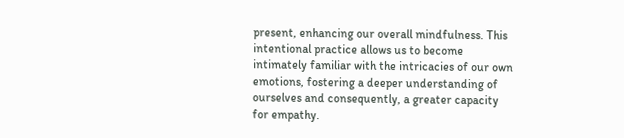present, enhancing our overall mindfulness. This intentional practice allows us to become intimately familiar with the intricacies of our own emotions, fostering a deeper understanding of ourselves and consequently, a greater capacity for empathy.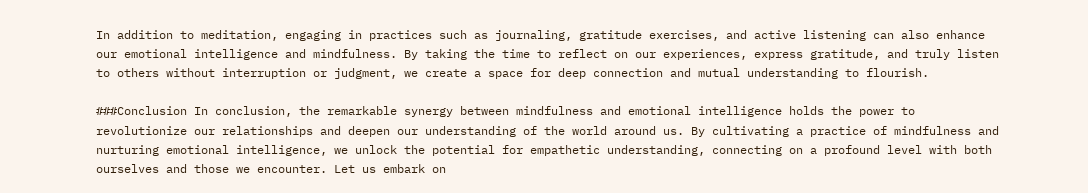In addition to meditation, engaging in practices such as journaling, gratitude exercises, and active listening can also enhance our emotional intelligence and mindfulness. By taking the time to reflect on our experiences, express gratitude, and truly listen to others without interruption or judgment, we create a space for deep connection and mutual understanding to flourish.

###Conclusion In conclusion, the remarkable synergy between mindfulness and emotional intelligence holds the power to revolutionize our relationships and deepen our understanding of the world around us. By cultivating a practice of mindfulness and nurturing emotional intelligence, we unlock the potential for empathetic understanding, connecting on a profound level with both ourselves and those we encounter. Let us embark on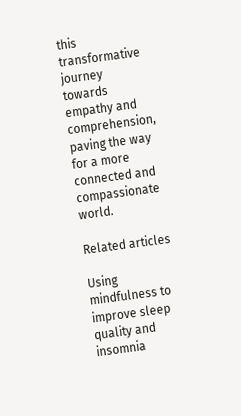this transformative journey towards empathy and comprehension, paving the way for a more connected and compassionate world.

Related articles

Using mindfulness to improve sleep quality and insomnia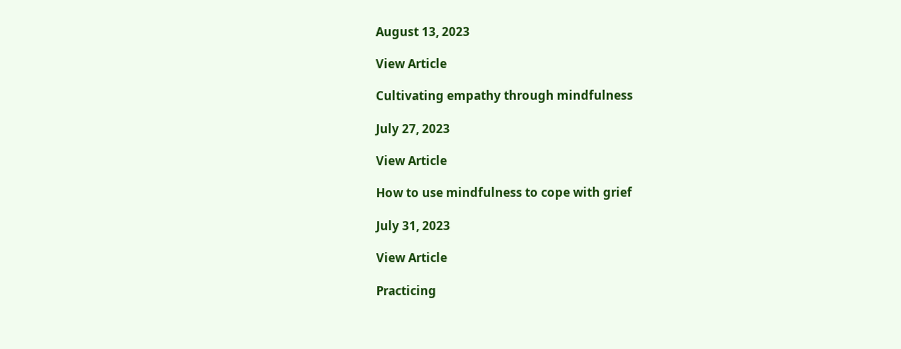August 13, 2023

View Article

Cultivating empathy through mindfulness

July 27, 2023

View Article

How to use mindfulness to cope with grief

July 31, 2023

View Article

Practicing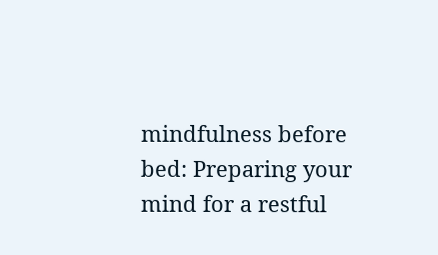mindfulness before bed: Preparing your mind for a restful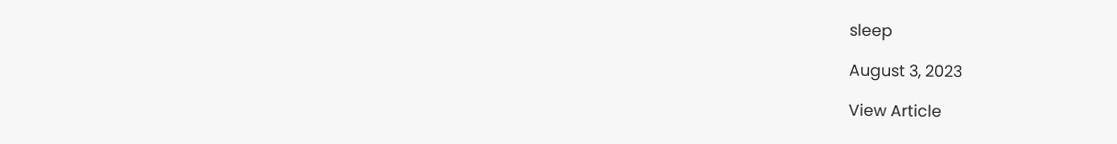sleep

August 3, 2023

View Article